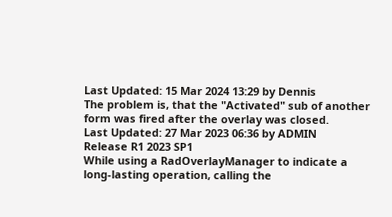Last Updated: 15 Mar 2024 13:29 by Dennis
The problem is, that the "Activated" sub of another form was fired after the overlay was closed.
Last Updated: 27 Mar 2023 06:36 by ADMIN
Release R1 2023 SP1
While using a RadOverlayManager to indicate a long-lasting operation, calling the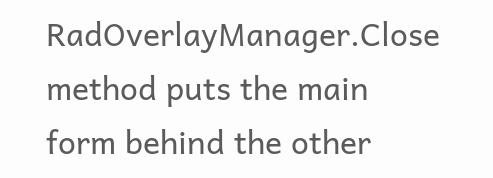RadOverlayManager.Close method puts the main form behind the other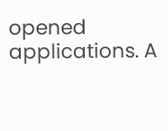opened applications. A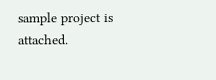sample project is attached.